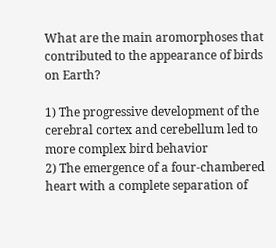What are the main aromorphoses that contributed to the appearance of birds on Earth?

1) The progressive development of the cerebral cortex and cerebellum led to more complex bird behavior
2) The emergence of a four-chambered heart with a complete separation of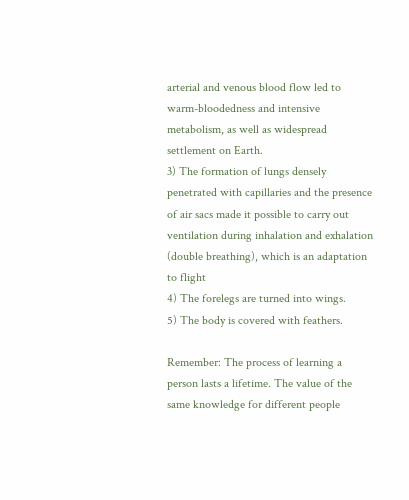arterial and venous blood flow led to warm-bloodedness and intensive metabolism, as well as widespread settlement on Earth.
3) The formation of lungs densely penetrated with capillaries and the presence of air sacs made it possible to carry out ventilation during inhalation and exhalation (double breathing), which is an adaptation to flight
4) The forelegs are turned into wings.
5) The body is covered with feathers.

Remember: The process of learning a person lasts a lifetime. The value of the same knowledge for different people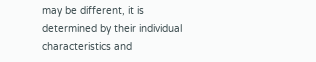may be different, it is determined by their individual characteristics and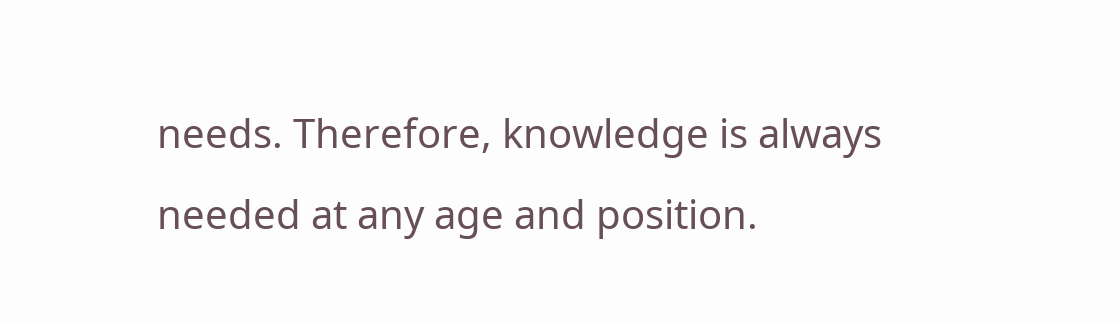needs. Therefore, knowledge is always needed at any age and position.